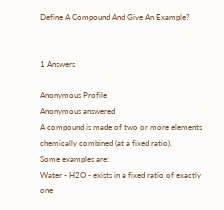Define A Compound And Give An Example?


1 Answers

Anonymous Profile
Anonymous answered
A compound is made of two or more elements chemically combined (at a fixed ratio).
Some examples are:
Water - H2O - exists in a fixed ratio of exactly one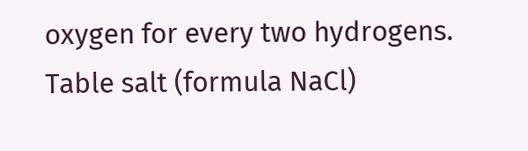oxygen for every two hydrogens.
Table salt (formula NaCl)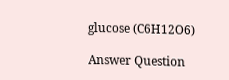glucose (C6H12O6)

Answer Question